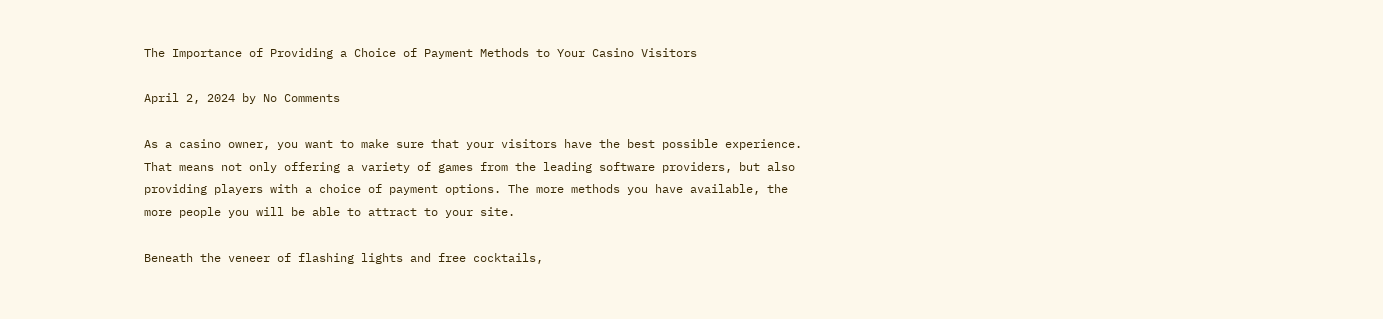The Importance of Providing a Choice of Payment Methods to Your Casino Visitors

April 2, 2024 by No Comments

As a casino owner, you want to make sure that your visitors have the best possible experience. That means not only offering a variety of games from the leading software providers, but also providing players with a choice of payment options. The more methods you have available, the more people you will be able to attract to your site.

Beneath the veneer of flashing lights and free cocktails,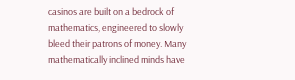casinos are built on a bedrock of mathematics, engineered to slowly bleed their patrons of money. Many mathematically inclined minds have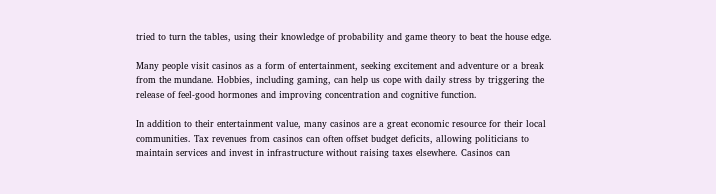tried to turn the tables, using their knowledge of probability and game theory to beat the house edge.

Many people visit casinos as a form of entertainment, seeking excitement and adventure or a break from the mundane. Hobbies, including gaming, can help us cope with daily stress by triggering the release of feel-good hormones and improving concentration and cognitive function.

In addition to their entertainment value, many casinos are a great economic resource for their local communities. Tax revenues from casinos can often offset budget deficits, allowing politicians to maintain services and invest in infrastructure without raising taxes elsewhere. Casinos can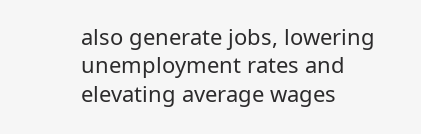also generate jobs, lowering unemployment rates and elevating average wages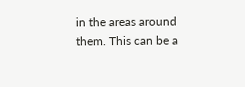in the areas around them. This can be a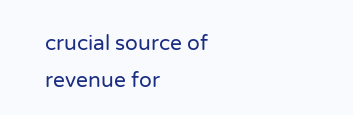crucial source of revenue for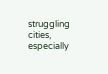struggling cities, especially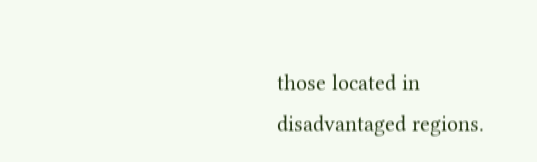those located in disadvantaged regions.